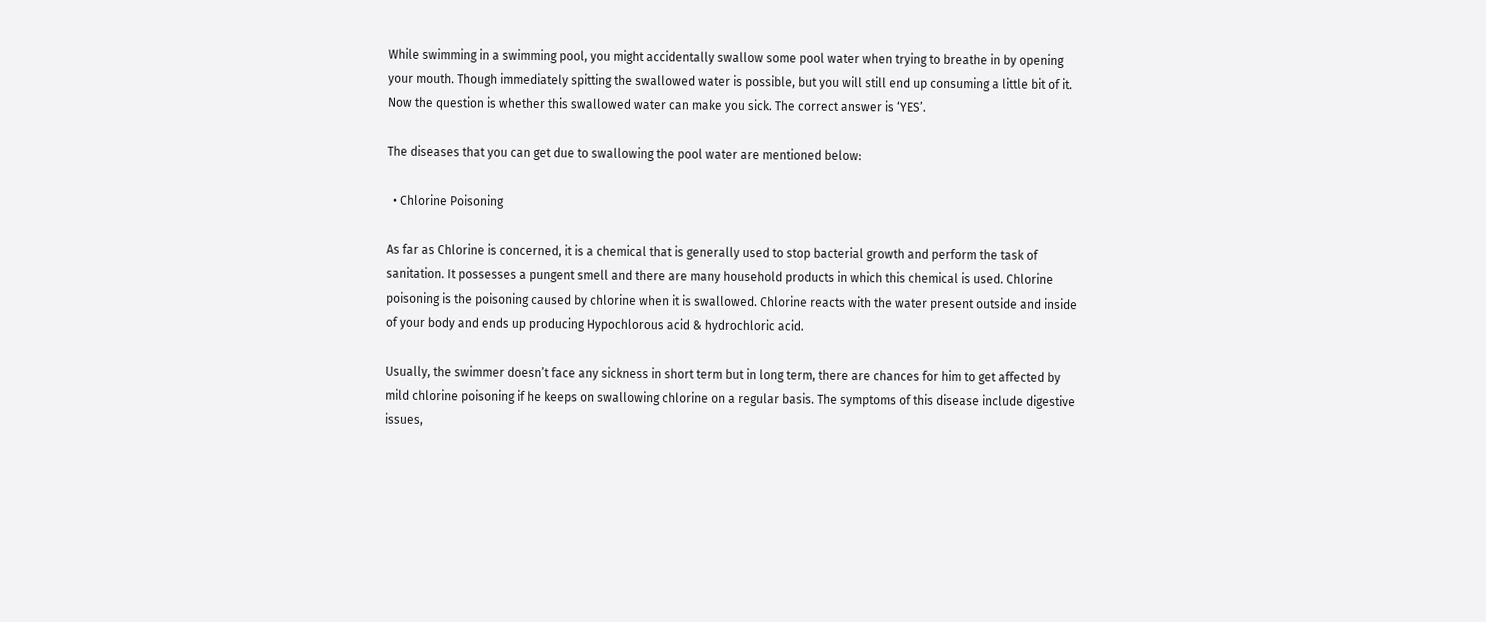While swimming in a swimming pool, you might accidentally swallow some pool water when trying to breathe in by opening your mouth. Though immediately spitting the swallowed water is possible, but you will still end up consuming a little bit of it. Now the question is whether this swallowed water can make you sick. The correct answer is ‘YES’.

The diseases that you can get due to swallowing the pool water are mentioned below:

  • Chlorine Poisoning

As far as Chlorine is concerned, it is a chemical that is generally used to stop bacterial growth and perform the task of sanitation. It possesses a pungent smell and there are many household products in which this chemical is used. Chlorine poisoning is the poisoning caused by chlorine when it is swallowed. Chlorine reacts with the water present outside and inside of your body and ends up producing Hypochlorous acid & hydrochloric acid.

Usually, the swimmer doesn’t face any sickness in short term but in long term, there are chances for him to get affected by mild chlorine poisoning if he keeps on swallowing chlorine on a regular basis. The symptoms of this disease include digestive issues,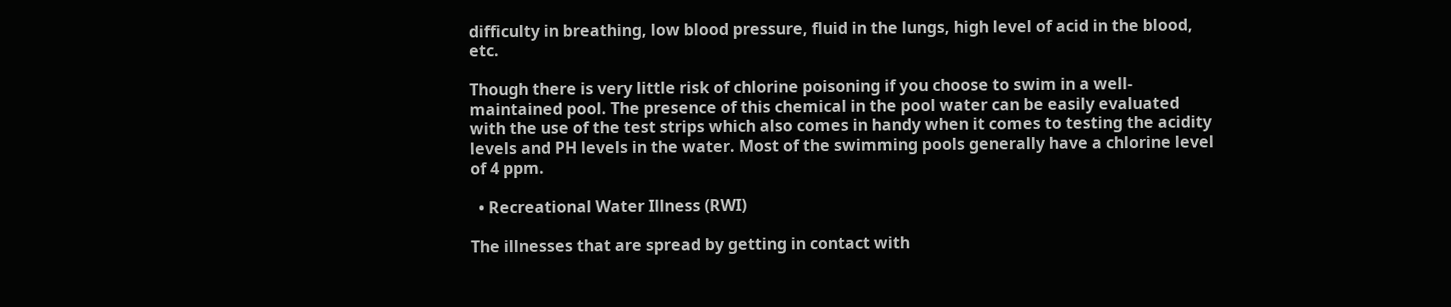difficulty in breathing, low blood pressure, fluid in the lungs, high level of acid in the blood, etc.

Though there is very little risk of chlorine poisoning if you choose to swim in a well-maintained pool. The presence of this chemical in the pool water can be easily evaluated with the use of the test strips which also comes in handy when it comes to testing the acidity levels and PH levels in the water. Most of the swimming pools generally have a chlorine level of 4 ppm.

  • Recreational Water Illness (RWI)

The illnesses that are spread by getting in contact with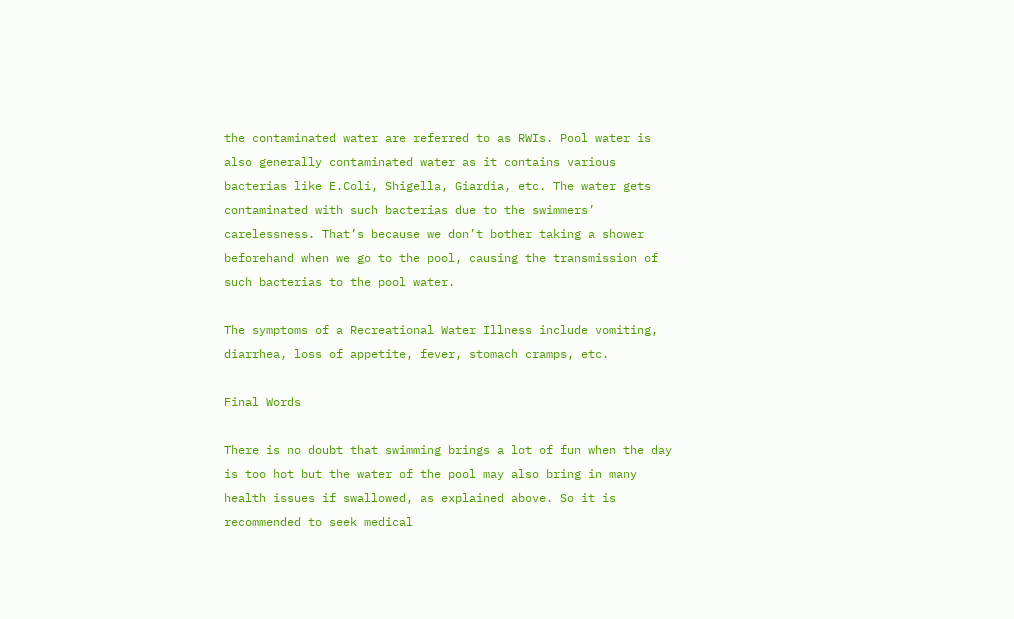the contaminated water are referred to as RWIs. Pool water is also generally contaminated water as it contains various bacterias like E.Coli, Shigella, Giardia, etc. The water gets contaminated with such bacterias due to the swimmers’ carelessness. That’s because we don’t bother taking a shower beforehand when we go to the pool, causing the transmission of such bacterias to the pool water.

The symptoms of a Recreational Water Illness include vomiting, diarrhea, loss of appetite, fever, stomach cramps, etc.

Final Words

There is no doubt that swimming brings a lot of fun when the day is too hot but the water of the pool may also bring in many health issues if swallowed, as explained above. So it is recommended to seek medical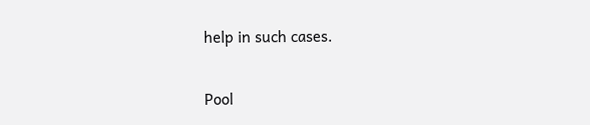help in such cases.

Pool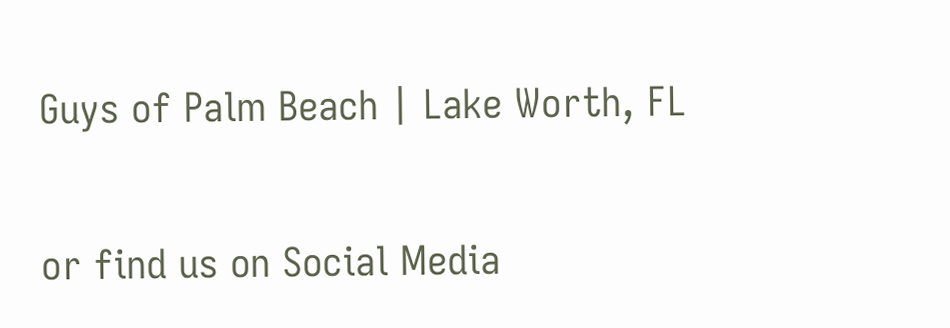Guys of Palm Beach | Lake Worth, FL

or find us on Social Media